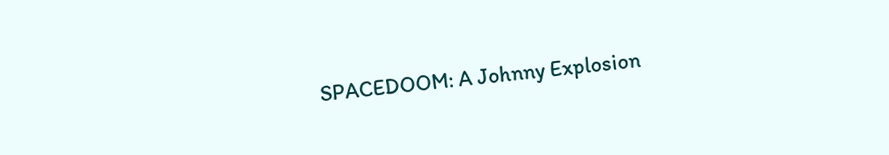SPACEDOOM: A Johnny Explosion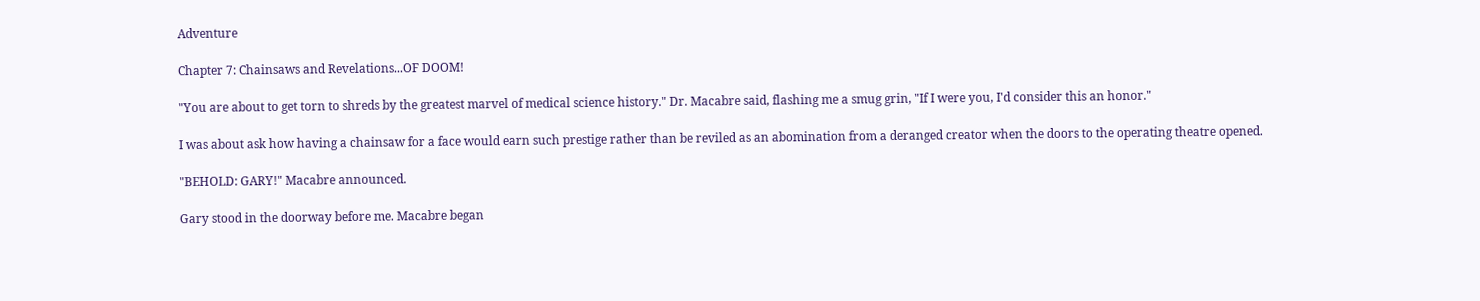Adventure

Chapter 7: Chainsaws and Revelations...OF DOOM!

"You are about to get torn to shreds by the greatest marvel of medical science history." Dr. Macabre said, flashing me a smug grin, "If I were you, I'd consider this an honor."

I was about ask how having a chainsaw for a face would earn such prestige rather than be reviled as an abomination from a deranged creator when the doors to the operating theatre opened.

"BEHOLD: GARY!" Macabre announced.

Gary stood in the doorway before me. Macabre began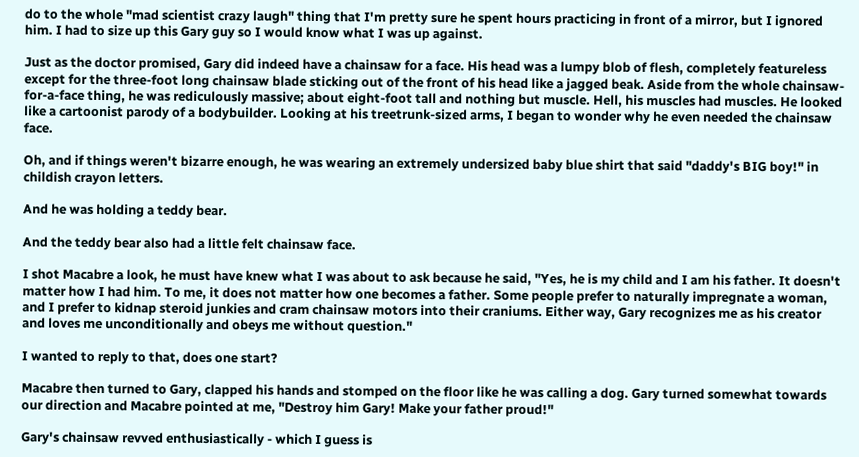do to the whole "mad scientist crazy laugh" thing that I'm pretty sure he spent hours practicing in front of a mirror, but I ignored him. I had to size up this Gary guy so I would know what I was up against.

Just as the doctor promised, Gary did indeed have a chainsaw for a face. His head was a lumpy blob of flesh, completely featureless except for the three-foot long chainsaw blade sticking out of the front of his head like a jagged beak. Aside from the whole chainsaw-for-a-face thing, he was rediculously massive; about eight-foot tall and nothing but muscle. Hell, his muscles had muscles. He looked like a cartoonist parody of a bodybuilder. Looking at his treetrunk-sized arms, I began to wonder why he even needed the chainsaw face.

Oh, and if things weren't bizarre enough, he was wearing an extremely undersized baby blue shirt that said "daddy's BIG boy!" in childish crayon letters.

And he was holding a teddy bear.

And the teddy bear also had a little felt chainsaw face.

I shot Macabre a look, he must have knew what I was about to ask because he said, "Yes, he is my child and I am his father. It doesn't matter how I had him. To me, it does not matter how one becomes a father. Some people prefer to naturally impregnate a woman, and I prefer to kidnap steroid junkies and cram chainsaw motors into their craniums. Either way, Gary recognizes me as his creator and loves me unconditionally and obeys me without question."

I wanted to reply to that, does one start?

Macabre then turned to Gary, clapped his hands and stomped on the floor like he was calling a dog. Gary turned somewhat towards our direction and Macabre pointed at me, "Destroy him Gary! Make your father proud!"

Gary's chainsaw revved enthusiastically - which I guess is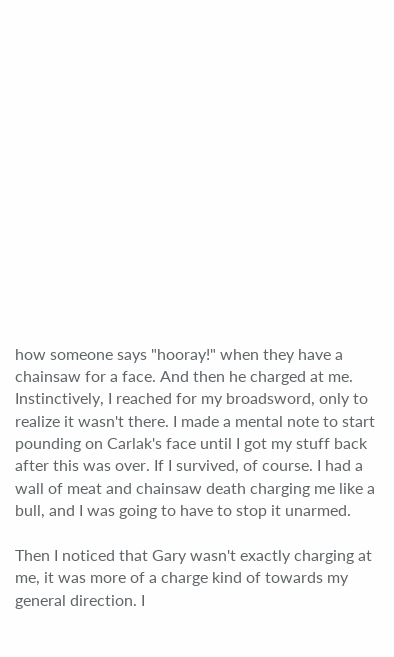how someone says "hooray!" when they have a chainsaw for a face. And then he charged at me. Instinctively, I reached for my broadsword, only to realize it wasn't there. I made a mental note to start pounding on Carlak's face until I got my stuff back after this was over. If I survived, of course. I had a wall of meat and chainsaw death charging me like a bull, and I was going to have to stop it unarmed.

Then I noticed that Gary wasn't exactly charging at me, it was more of a charge kind of towards my general direction. I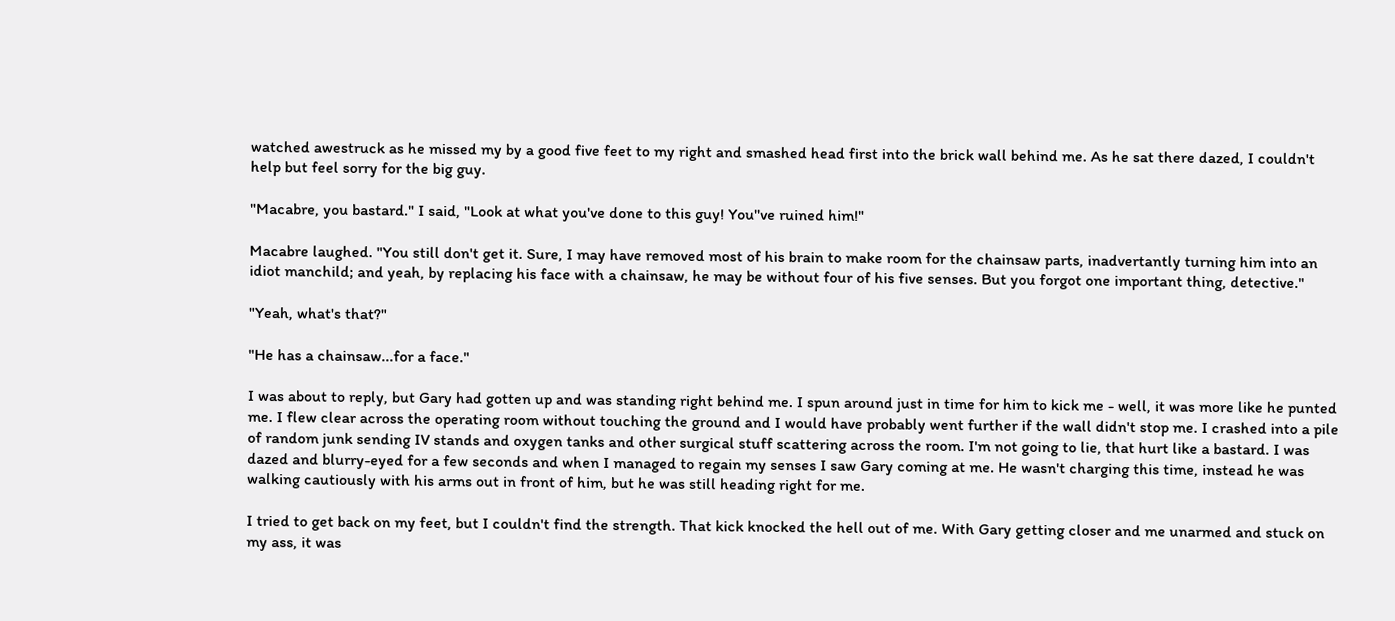watched awestruck as he missed my by a good five feet to my right and smashed head first into the brick wall behind me. As he sat there dazed, I couldn't help but feel sorry for the big guy.

"Macabre, you bastard." I said, "Look at what you've done to this guy! You''ve ruined him!"

Macabre laughed. "You still don't get it. Sure, I may have removed most of his brain to make room for the chainsaw parts, inadvertantly turning him into an idiot manchild; and yeah, by replacing his face with a chainsaw, he may be without four of his five senses. But you forgot one important thing, detective."

"Yeah, what's that?"

"He has a chainsaw...for a face."

I was about to reply, but Gary had gotten up and was standing right behind me. I spun around just in time for him to kick me - well, it was more like he punted me. I flew clear across the operating room without touching the ground and I would have probably went further if the wall didn't stop me. I crashed into a pile of random junk sending IV stands and oxygen tanks and other surgical stuff scattering across the room. I'm not going to lie, that hurt like a bastard. I was dazed and blurry-eyed for a few seconds and when I managed to regain my senses I saw Gary coming at me. He wasn't charging this time, instead he was walking cautiously with his arms out in front of him, but he was still heading right for me.

I tried to get back on my feet, but I couldn't find the strength. That kick knocked the hell out of me. With Gary getting closer and me unarmed and stuck on my ass, it was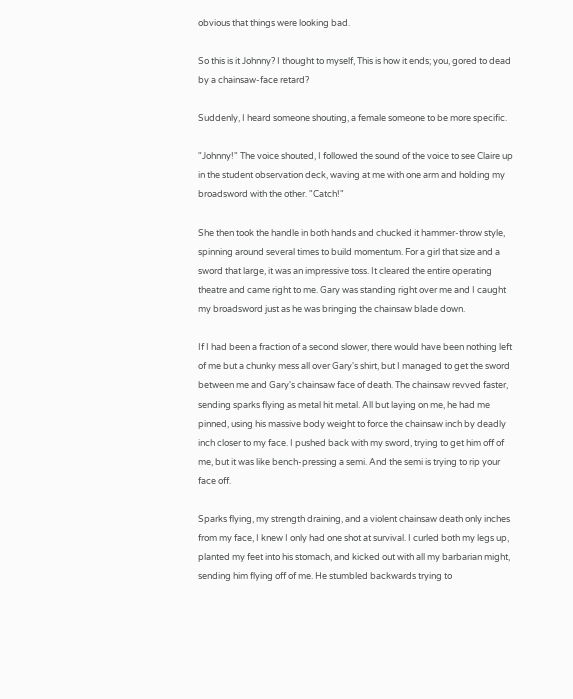obvious that things were looking bad.

So this is it Johnny? I thought to myself, This is how it ends; you, gored to dead by a chainsaw-face retard?

Suddenly, I heard someone shouting, a female someone to be more specific.

"Johnny!" The voice shouted, I followed the sound of the voice to see Claire up in the student observation deck, waving at me with one arm and holding my broadsword with the other. "Catch!"

She then took the handle in both hands and chucked it hammer-throw style, spinning around several times to build momentum. For a girl that size and a sword that large, it was an impressive toss. It cleared the entire operating theatre and came right to me. Gary was standing right over me and I caught my broadsword just as he was bringing the chainsaw blade down.

If I had been a fraction of a second slower, there would have been nothing left of me but a chunky mess all over Gary's shirt, but I managed to get the sword between me and Gary's chainsaw face of death. The chainsaw revved faster, sending sparks flying as metal hit metal. All but laying on me, he had me pinned, using his massive body weight to force the chainsaw inch by deadly inch closer to my face. I pushed back with my sword, trying to get him off of me, but it was like bench-pressing a semi. And the semi is trying to rip your face off.

Sparks flying, my strength draining, and a violent chainsaw death only inches from my face, I knew I only had one shot at survival. I curled both my legs up, planted my feet into his stomach, and kicked out with all my barbarian might, sending him flying off of me. He stumbled backwards trying to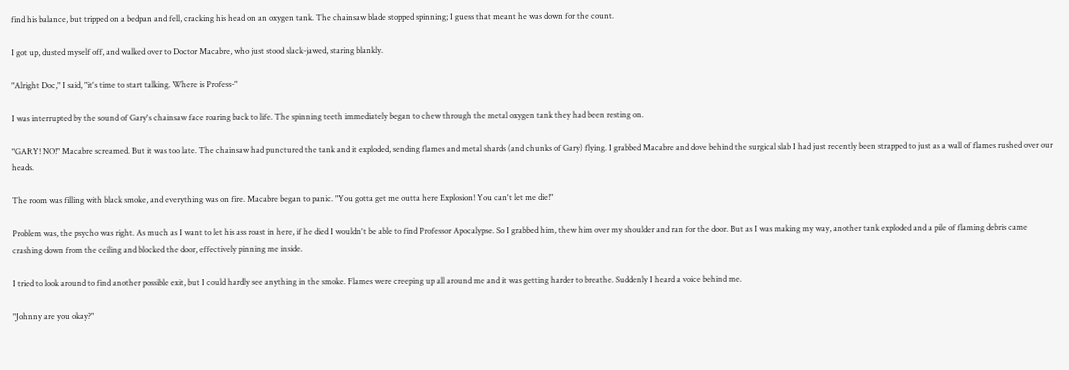find his balance, but tripped on a bedpan and fell, cracking his head on an oxygen tank. The chainsaw blade stopped spinning; I guess that meant he was down for the count.

I got up, dusted myself off, and walked over to Doctor Macabre, who just stood slack-jawed, staring blankly.

"Alright Doc," I said, "it's time to start talking. Where is Profess-"

I was interrupted by the sound of Gary's chainsaw face roaring back to life. The spinning teeth immediately began to chew through the metal oxygen tank they had been resting on.

"GARY! NO!" Macabre screamed. But it was too late. The chainsaw had punctured the tank and it exploded, sending flames and metal shards (and chunks of Gary) flying. I grabbed Macabre and dove behind the surgical slab I had just recently been strapped to just as a wall of flames rushed over our heads.

The room was filling with black smoke, and everything was on fire. Macabre began to panic. "You gotta get me outta here Explosion! You can't let me die!"

Problem was, the psycho was right. As much as I want to let his ass roast in here, if he died I wouldn't be able to find Professor Apocalypse. So I grabbed him, thew him over my shoulder and ran for the door. But as I was making my way, another tank exploded and a pile of flaming debris came crashing down from the ceiling and blocked the door, effectively pinning me inside.

I tried to look around to find another possible exit, but I could hardly see anything in the smoke. Flames were creeping up all around me and it was getting harder to breathe. Suddenly I heard a voice behind me.

"Johnny are you okay?"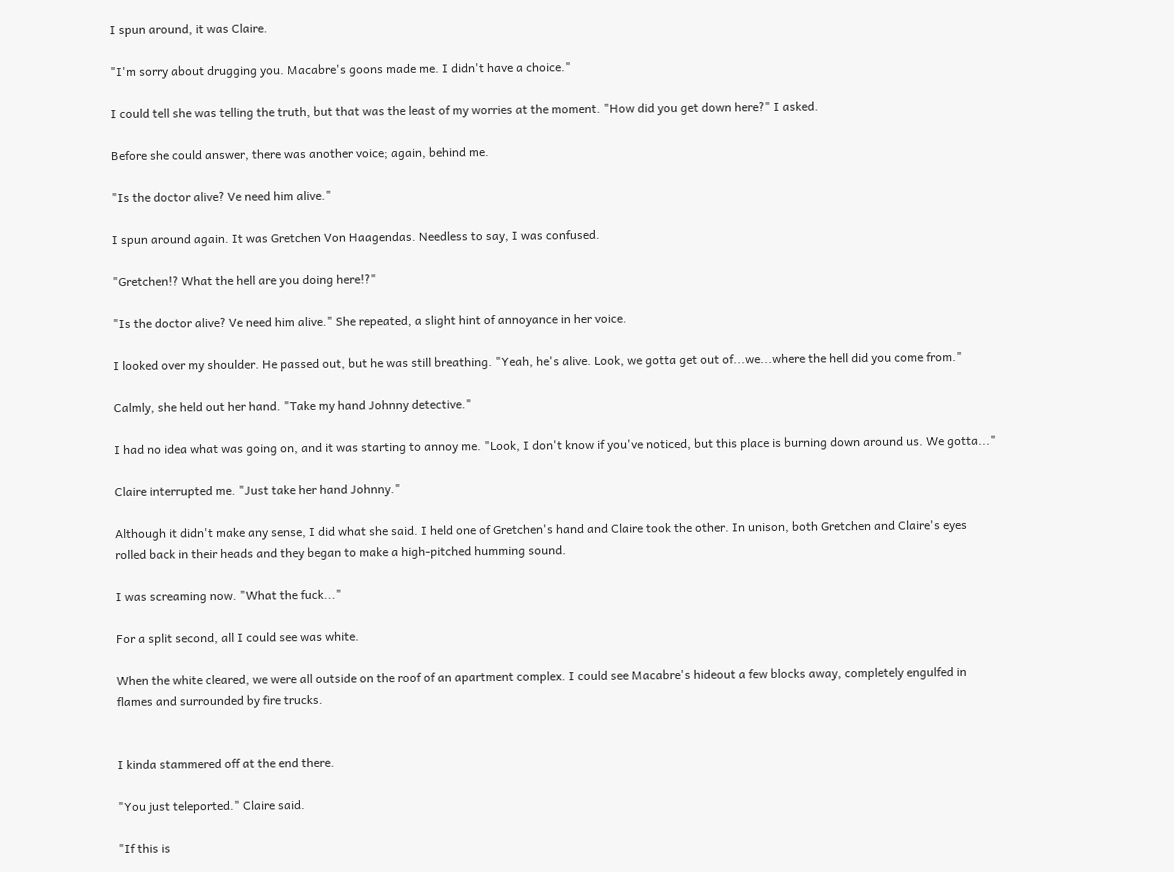I spun around, it was Claire.

"I'm sorry about drugging you. Macabre's goons made me. I didn't have a choice."

I could tell she was telling the truth, but that was the least of my worries at the moment. "How did you get down here?" I asked.

Before she could answer, there was another voice; again, behind me.

"Is the doctor alive? Ve need him alive."

I spun around again. It was Gretchen Von Haagendas. Needless to say, I was confused.

"Gretchen!? What the hell are you doing here!?"

"Is the doctor alive? Ve need him alive." She repeated, a slight hint of annoyance in her voice.

I looked over my shoulder. He passed out, but he was still breathing. "Yeah, he's alive. Look, we gotta get out of...we...where the hell did you come from."

Calmly, she held out her hand. "Take my hand Johnny detective."

I had no idea what was going on, and it was starting to annoy me. "Look, I don't know if you've noticed, but this place is burning down around us. We gotta..."

Claire interrupted me. "Just take her hand Johnny."

Although it didn't make any sense, I did what she said. I held one of Gretchen's hand and Claire took the other. In unison, both Gretchen and Claire's eyes rolled back in their heads and they began to make a high-pitched humming sound.

I was screaming now. "What the fuck..."

For a split second, all I could see was white.

When the white cleared, we were all outside on the roof of an apartment complex. I could see Macabre's hideout a few blocks away, completely engulfed in flames and surrounded by fire trucks.


I kinda stammered off at the end there.

"You just teleported." Claire said.

"If this is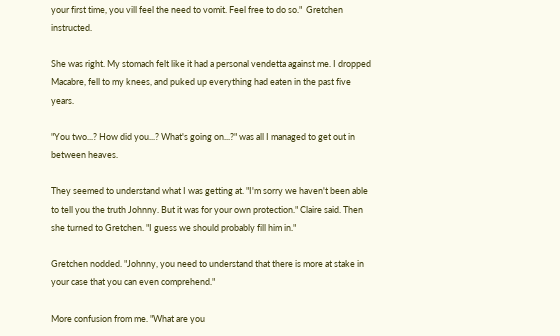your first time, you vill feel the need to vomit. Feel free to do so."  Gretchen instructed.

She was right. My stomach felt like it had a personal vendetta against me. I dropped Macabre, fell to my knees, and puked up everything had eaten in the past five years.

"You two...? How did you...? What's going on...?" was all I managed to get out in between heaves.

They seemed to understand what I was getting at. "I'm sorry we haven't been able to tell you the truth Johnny. But it was for your own protection." Claire said. Then she turned to Gretchen. "I guess we should probably fill him in."

Gretchen nodded. "Johnny, you need to understand that there is more at stake in your case that you can even comprehend."

More confusion from me. "What are you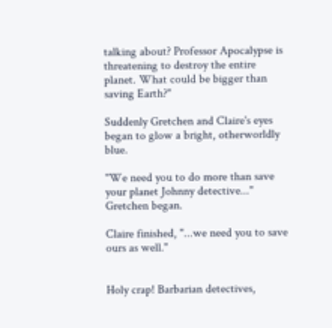talking about? Professor Apocalypse is threatening to destroy the entire planet. What could be bigger than saving Earth?"

Suddenly Gretchen and Claire's eyes began to glow a bright, otherworldly blue.

"We need you to do more than save your planet Johnny detective..." Gretchen began.

Claire finished, "...we need you to save ours as well."


Holy crap! Barbarian detectives,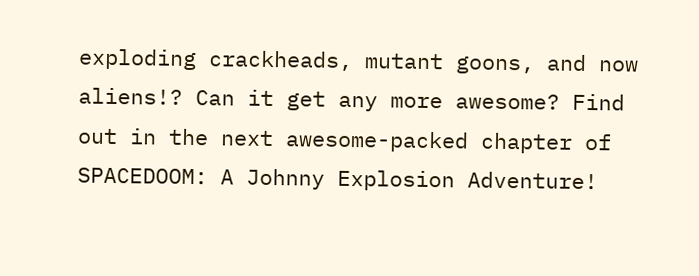exploding crackheads, mutant goons, and now aliens!? Can it get any more awesome? Find out in the next awesome-packed chapter of SPACEDOOM: A Johnny Explosion Adventure!